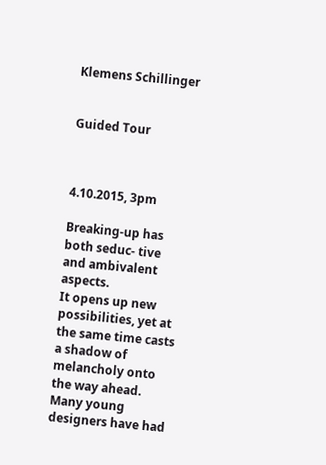Klemens Schillinger


Guided Tour



4.10.2015, 3pm

Breaking-up has both seduc- tive and ambivalent aspects.
It opens up new possibilities, yet at the same time casts a shadow of melancholy onto the way ahead. Many young designers have had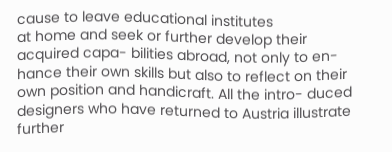cause to leave educational institutes
at home and seek or further develop their acquired capa- bilities abroad, not only to en- hance their own skills but also to reflect on their own position and handicraft. All the intro- duced designers who have returned to Austria illustrate further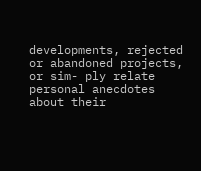developments, rejected or abandoned projects, or sim- ply relate personal anecdotes about their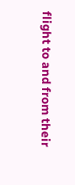flight to and from their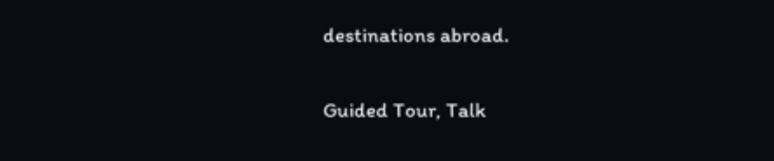destinations abroad.

Guided Tour, Talk